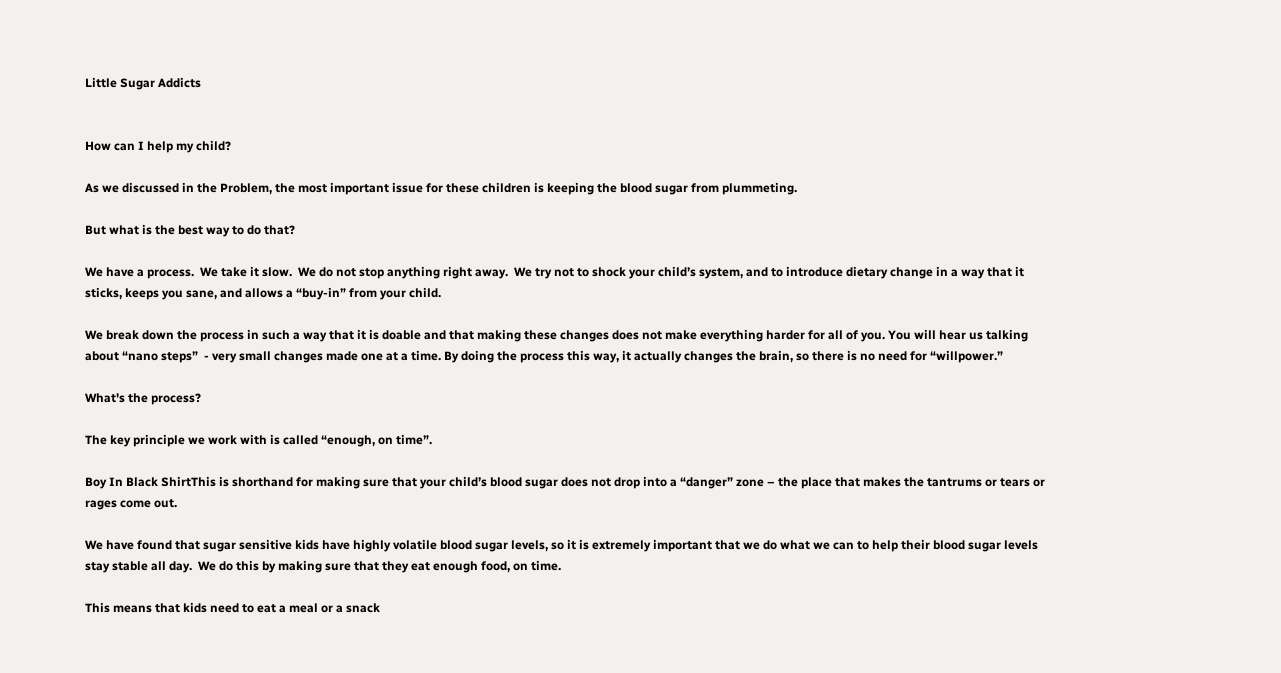Little Sugar Addicts


How can I help my child?

As we discussed in the Problem, the most important issue for these children is keeping the blood sugar from plummeting.

But what is the best way to do that?

We have a process.  We take it slow.  We do not stop anything right away.  We try not to shock your child’s system, and to introduce dietary change in a way that it sticks, keeps you sane, and allows a “buy-in” from your child.

We break down the process in such a way that it is doable and that making these changes does not make everything harder for all of you. You will hear us talking about “nano steps”  - very small changes made one at a time. By doing the process this way, it actually changes the brain, so there is no need for “willpower.”

What's the process?

The key principle we work with is called “enough, on time”.

Boy In Black ShirtThis is shorthand for making sure that your child’s blood sugar does not drop into a “danger” zone – the place that makes the tantrums or tears or rages come out.

We have found that sugar sensitive kids have highly volatile blood sugar levels, so it is extremely important that we do what we can to help their blood sugar levels stay stable all day.  We do this by making sure that they eat enough food, on time.

This means that kids need to eat a meal or a snack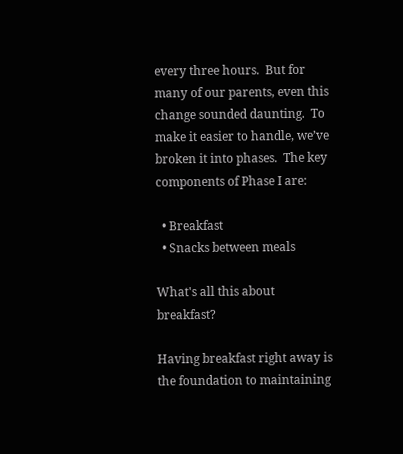every three hours.  But for many of our parents, even this change sounded daunting.  To make it easier to handle, we’ve broken it into phases.  The key components of Phase I are:

  • Breakfast
  • Snacks between meals

What's all this about breakfast?

Having breakfast right away is the foundation to maintaining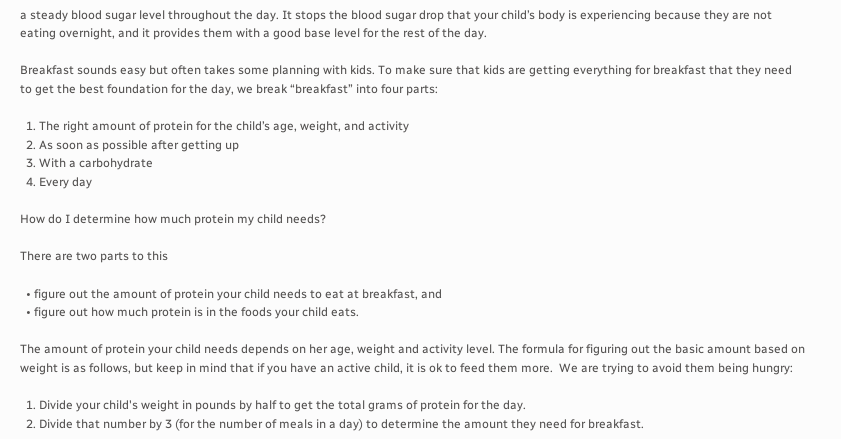a steady blood sugar level throughout the day. It stops the blood sugar drop that your child’s body is experiencing because they are not eating overnight, and it provides them with a good base level for the rest of the day.

Breakfast sounds easy but often takes some planning with kids. To make sure that kids are getting everything for breakfast that they need to get the best foundation for the day, we break “breakfast” into four parts:

  1. The right amount of protein for the child’s age, weight, and activity
  2. As soon as possible after getting up
  3. With a carbohydrate
  4. Every day

How do I determine how much protein my child needs?

There are two parts to this

  • figure out the amount of protein your child needs to eat at breakfast, and
  • figure out how much protein is in the foods your child eats.

The amount of protein your child needs depends on her age, weight and activity level. The formula for figuring out the basic amount based on weight is as follows, but keep in mind that if you have an active child, it is ok to feed them more.  We are trying to avoid them being hungry:

  1. Divide your child's weight in pounds by half to get the total grams of protein for the day.
  2. Divide that number by 3 (for the number of meals in a day) to determine the amount they need for breakfast.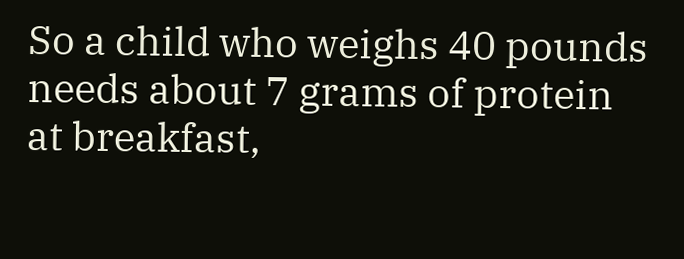So a child who weighs 40 pounds needs about 7 grams of protein at breakfast,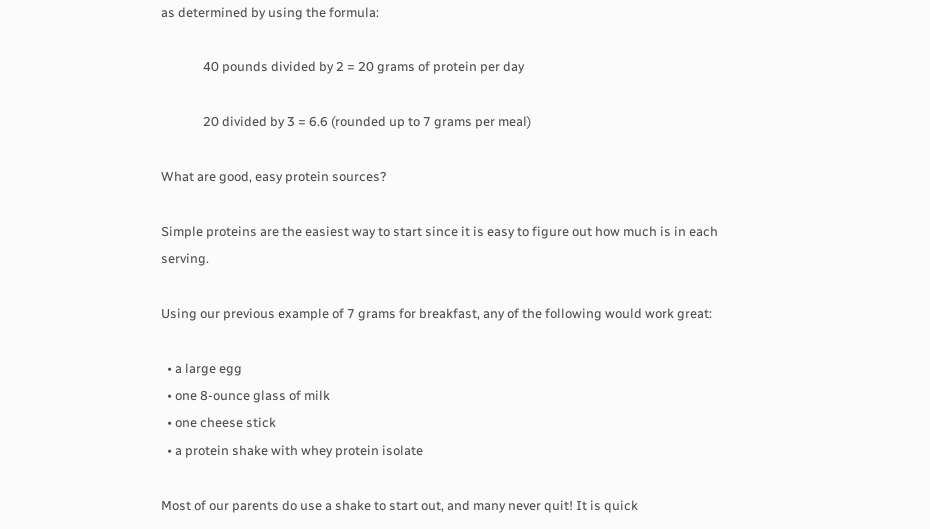as determined by using the formula:

              40 pounds divided by 2 = 20 grams of protein per day

              20 divided by 3 = 6.6 (rounded up to 7 grams per meal)

What are good, easy protein sources?

Simple proteins are the easiest way to start since it is easy to figure out how much is in each serving.

Using our previous example of 7 grams for breakfast, any of the following would work great:

  • a large egg
  • one 8-ounce glass of milk
  • one cheese stick
  • a protein shake with whey protein isolate

Most of our parents do use a shake to start out, and many never quit! It is quick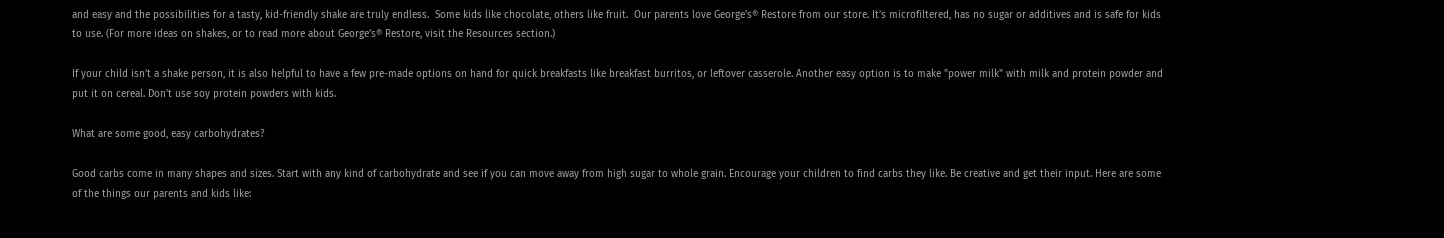and easy and the possibilities for a tasty, kid-friendly shake are truly endless.  Some kids like chocolate, others like fruit.  Our parents love George's® Restore from our store. It’s microfiltered, has no sugar or additives and is safe for kids to use. (For more ideas on shakes, or to read more about George’s® Restore, visit the Resources section.)

If your child isn't a shake person, it is also helpful to have a few pre-made options on hand for quick breakfasts like breakfast burritos, or leftover casserole. Another easy option is to make "power milk" with milk and protein powder and put it on cereal. Don't use soy protein powders with kids.

What are some good, easy carbohydrates?

Good carbs come in many shapes and sizes. Start with any kind of carbohydrate and see if you can move away from high sugar to whole grain. Encourage your children to find carbs they like. Be creative and get their input. Here are some of the things our parents and kids like: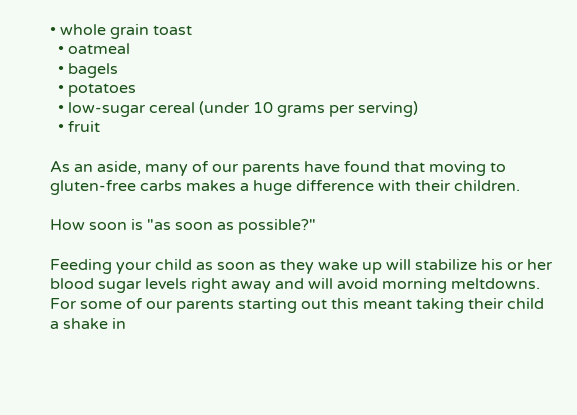• whole grain toast
  • oatmeal
  • bagels
  • potatoes
  • low-sugar cereal (under 10 grams per serving)
  • fruit

As an aside, many of our parents have found that moving to gluten-free carbs makes a huge difference with their children.

How soon is "as soon as possible?"

Feeding your child as soon as they wake up will stabilize his or her blood sugar levels right away and will avoid morning meltdowns.  For some of our parents starting out this meant taking their child a shake in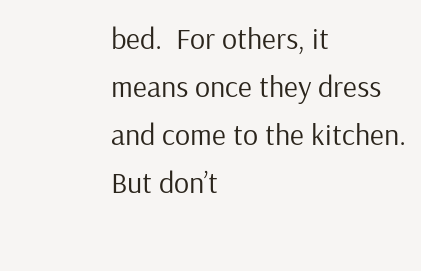bed.  For others, it means once they dress and come to the kitchen.  But don’t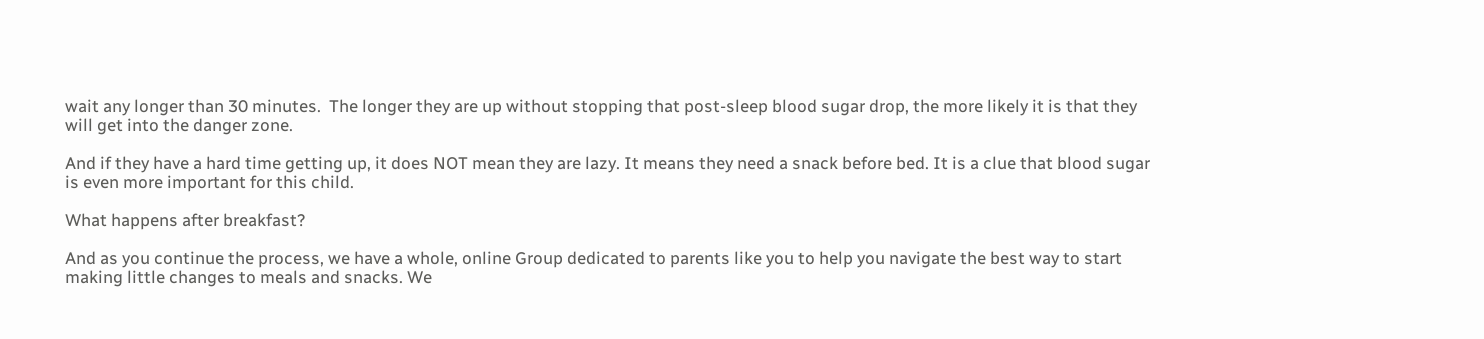wait any longer than 30 minutes.  The longer they are up without stopping that post-sleep blood sugar drop, the more likely it is that they will get into the danger zone.

And if they have a hard time getting up, it does NOT mean they are lazy. It means they need a snack before bed. It is a clue that blood sugar is even more important for this child.

What happens after breakfast?

And as you continue the process, we have a whole, online Group dedicated to parents like you to help you navigate the best way to start making little changes to meals and snacks. We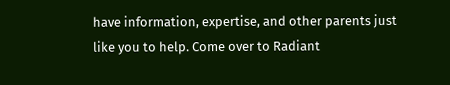have information, expertise, and other parents just like you to help. Come over to Radiant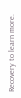Recovery to learn more.